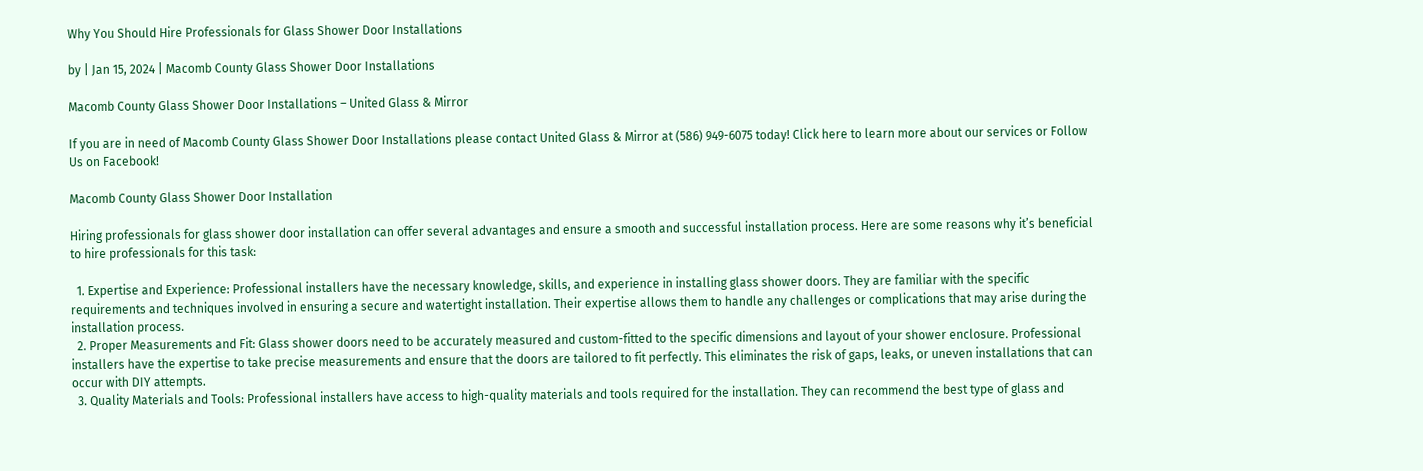Why You Should Hire Professionals for Glass Shower Door Installations

by | Jan 15, 2024 | Macomb County Glass Shower Door Installations

Macomb County Glass Shower Door Installations – United Glass & Mirror

If you are in need of Macomb County Glass Shower Door Installations please contact United Glass & Mirror at (586) 949-6075 today! Click here to learn more about our services or Follow Us on Facebook!

Macomb County Glass Shower Door Installation

Hiring professionals for glass shower door installation can offer several advantages and ensure a smooth and successful installation process. Here are some reasons why it’s beneficial to hire professionals for this task:

  1. Expertise and Experience: Professional installers have the necessary knowledge, skills, and experience in installing glass shower doors. They are familiar with the specific requirements and techniques involved in ensuring a secure and watertight installation. Their expertise allows them to handle any challenges or complications that may arise during the installation process.
  2. Proper Measurements and Fit: Glass shower doors need to be accurately measured and custom-fitted to the specific dimensions and layout of your shower enclosure. Professional installers have the expertise to take precise measurements and ensure that the doors are tailored to fit perfectly. This eliminates the risk of gaps, leaks, or uneven installations that can occur with DIY attempts.
  3. Quality Materials and Tools: Professional installers have access to high-quality materials and tools required for the installation. They can recommend the best type of glass and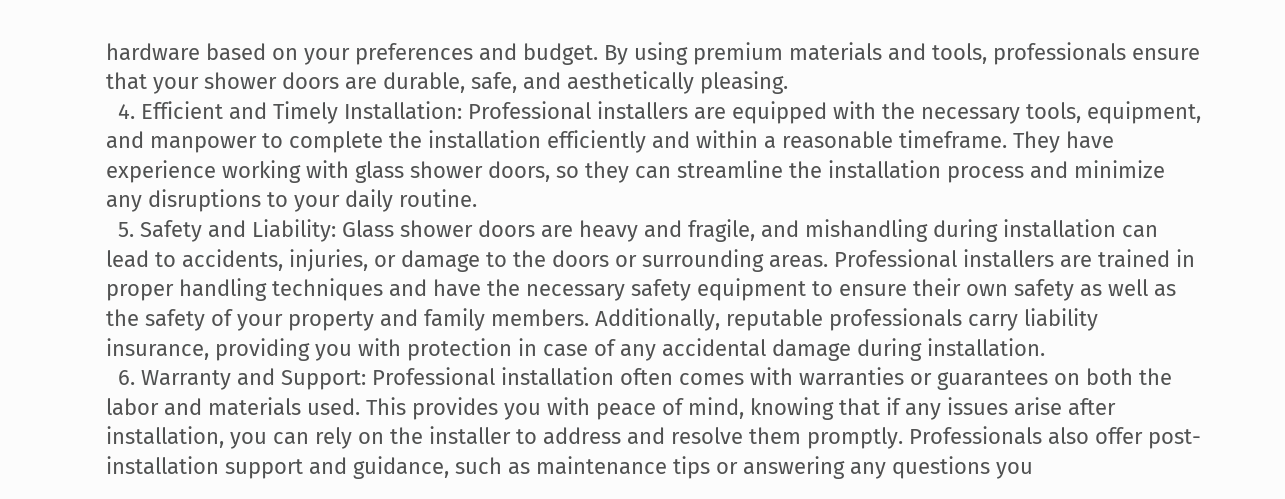hardware based on your preferences and budget. By using premium materials and tools, professionals ensure that your shower doors are durable, safe, and aesthetically pleasing.
  4. Efficient and Timely Installation: Professional installers are equipped with the necessary tools, equipment, and manpower to complete the installation efficiently and within a reasonable timeframe. They have experience working with glass shower doors, so they can streamline the installation process and minimize any disruptions to your daily routine.
  5. Safety and Liability: Glass shower doors are heavy and fragile, and mishandling during installation can lead to accidents, injuries, or damage to the doors or surrounding areas. Professional installers are trained in proper handling techniques and have the necessary safety equipment to ensure their own safety as well as the safety of your property and family members. Additionally, reputable professionals carry liability insurance, providing you with protection in case of any accidental damage during installation.
  6. Warranty and Support: Professional installation often comes with warranties or guarantees on both the labor and materials used. This provides you with peace of mind, knowing that if any issues arise after installation, you can rely on the installer to address and resolve them promptly. Professionals also offer post-installation support and guidance, such as maintenance tips or answering any questions you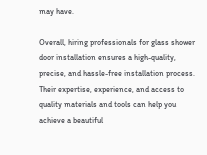may have.

Overall, hiring professionals for glass shower door installation ensures a high-quality, precise, and hassle-free installation process. Their expertise, experience, and access to quality materials and tools can help you achieve a beautiful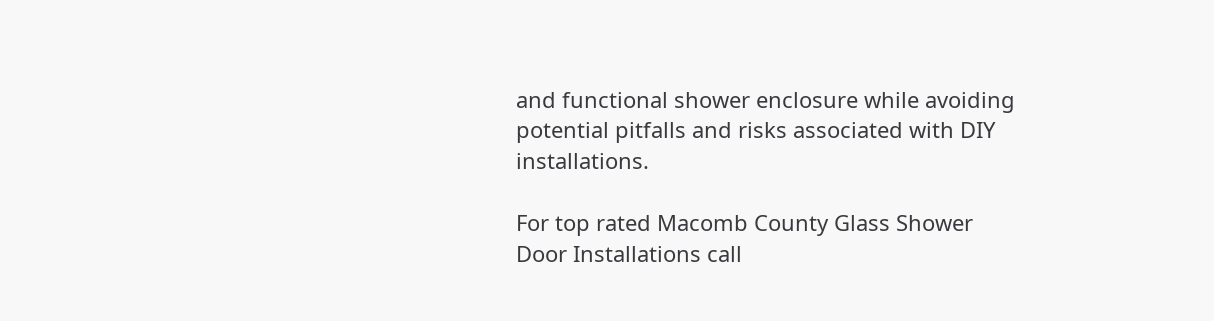and functional shower enclosure while avoiding potential pitfalls and risks associated with DIY installations.

For top rated Macomb County Glass Shower Door Installations call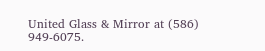United Glass & Mirror at (586) 949-6075.